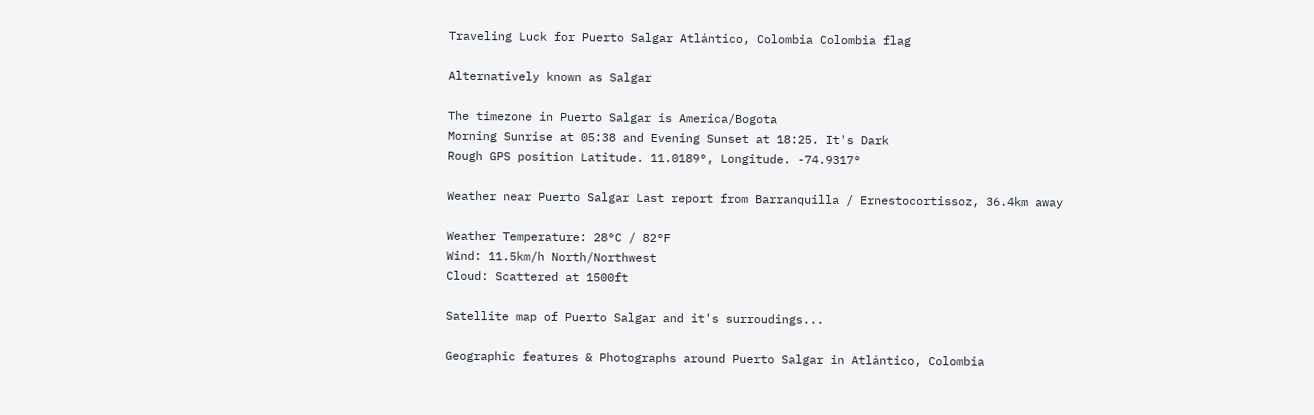Traveling Luck for Puerto Salgar Atlántico, Colombia Colombia flag

Alternatively known as Salgar

The timezone in Puerto Salgar is America/Bogota
Morning Sunrise at 05:38 and Evening Sunset at 18:25. It's Dark
Rough GPS position Latitude. 11.0189°, Longitude. -74.9317°

Weather near Puerto Salgar Last report from Barranquilla / Ernestocortissoz, 36.4km away

Weather Temperature: 28°C / 82°F
Wind: 11.5km/h North/Northwest
Cloud: Scattered at 1500ft

Satellite map of Puerto Salgar and it's surroudings...

Geographic features & Photographs around Puerto Salgar in Atlántico, Colombia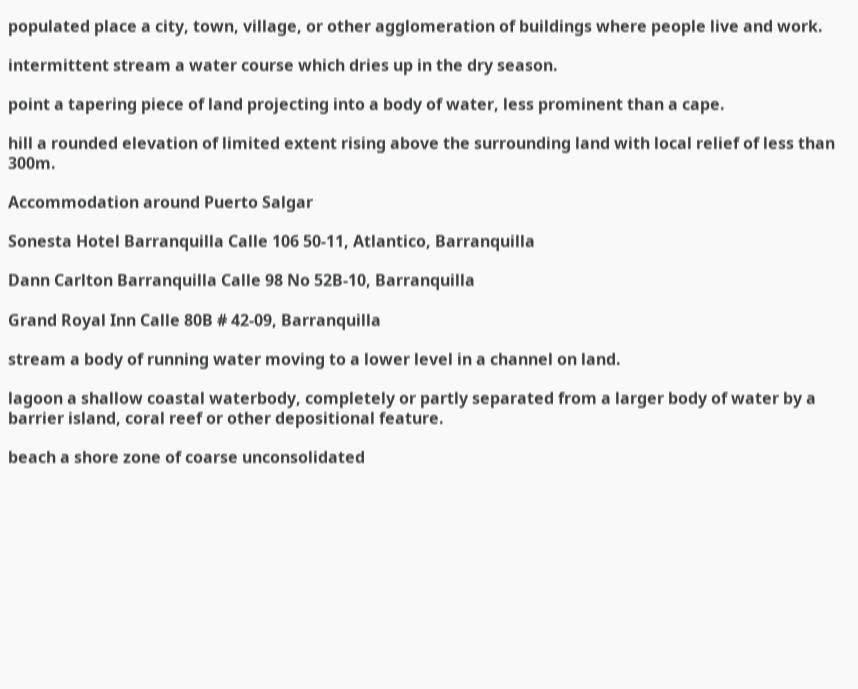populated place a city, town, village, or other agglomeration of buildings where people live and work.

intermittent stream a water course which dries up in the dry season.

point a tapering piece of land projecting into a body of water, less prominent than a cape.

hill a rounded elevation of limited extent rising above the surrounding land with local relief of less than 300m.

Accommodation around Puerto Salgar

Sonesta Hotel Barranquilla Calle 106 50-11, Atlantico, Barranquilla

Dann Carlton Barranquilla Calle 98 No 52B-10, Barranquilla

Grand Royal Inn Calle 80B # 42-09, Barranquilla

stream a body of running water moving to a lower level in a channel on land.

lagoon a shallow coastal waterbody, completely or partly separated from a larger body of water by a barrier island, coral reef or other depositional feature.

beach a shore zone of coarse unconsolidated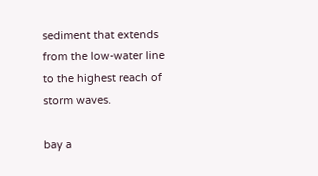sediment that extends from the low-water line to the highest reach of storm waves.

bay a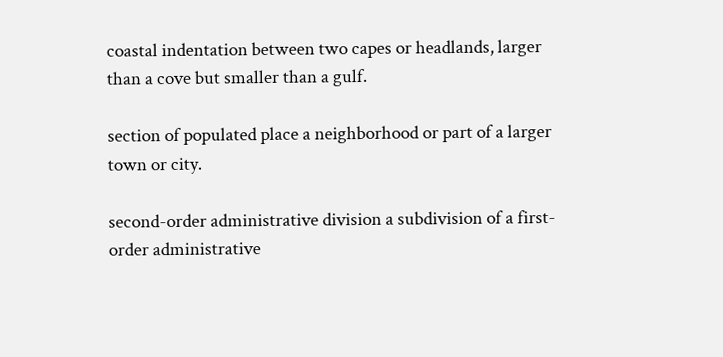coastal indentation between two capes or headlands, larger than a cove but smaller than a gulf.

section of populated place a neighborhood or part of a larger town or city.

second-order administrative division a subdivision of a first-order administrative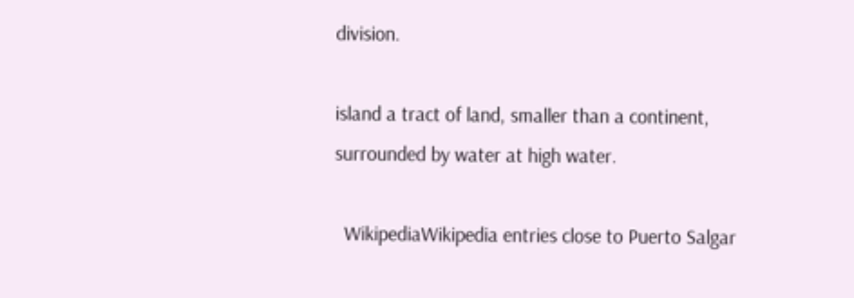division.

island a tract of land, smaller than a continent, surrounded by water at high water.

  WikipediaWikipedia entries close to Puerto Salgar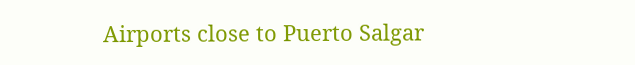Airports close to Puerto Salgar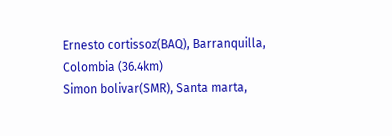Ernesto cortissoz(BAQ), Barranquilla, Colombia (36.4km)
Simon bolivar(SMR), Santa marta,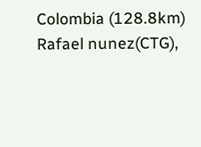Colombia (128.8km)
Rafael nunez(CTG),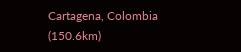Cartagena, Colombia (150.6km)